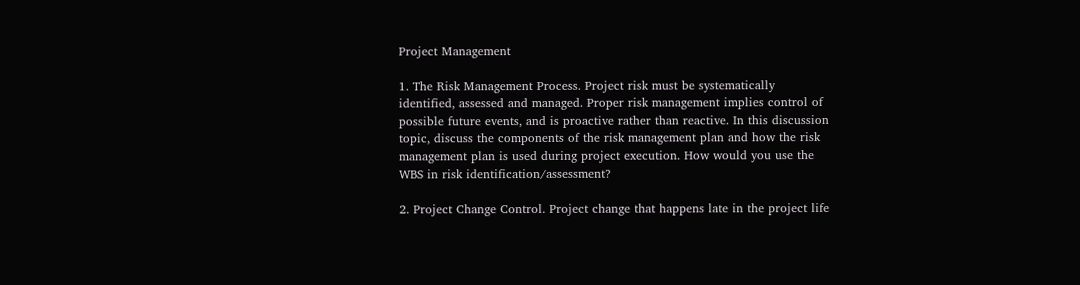Project Management

1. The Risk Management Process. Project risk must be systematically identified, assessed and managed. Proper risk management implies control of possible future events, and is proactive rather than reactive. In this discussion topic, discuss the components of the risk management plan and how the risk management plan is used during project execution. How would you use the WBS in risk identification/assessment?

2. Project Change Control. Project change that happens late in the project life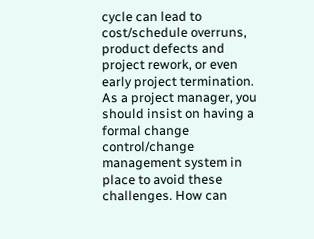cycle can lead to cost/schedule overruns, product defects and project rework, or even early project termination. As a project manager, you should insist on having a formal change control/change management system in place to avoid these challenges. How can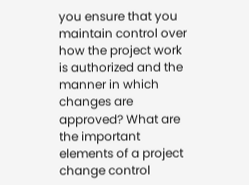you ensure that you maintain control over how the project work is authorized and the manner in which changes are approved? What are the important elements of a project change control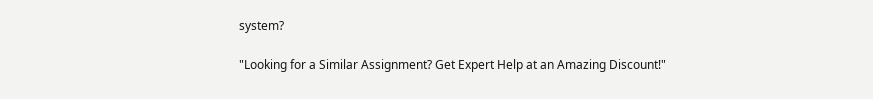system?

"Looking for a Similar Assignment? Get Expert Help at an Amazing Discount!"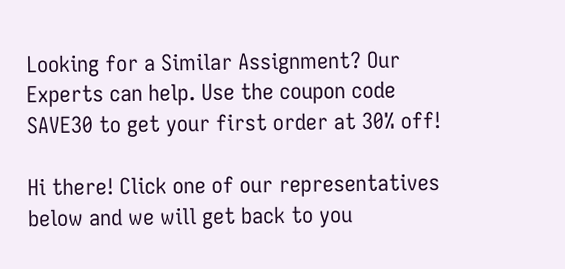Looking for a Similar Assignment? Our Experts can help. Use the coupon code SAVE30 to get your first order at 30% off!

Hi there! Click one of our representatives below and we will get back to you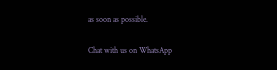as soon as possible.

Chat with us on WhatsApp